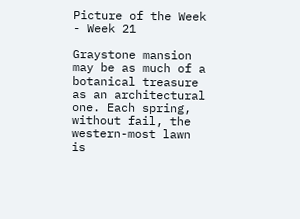Picture of the Week - Week 21

Graystone mansion may be as much of a botanical treasure as an architectural one. Each spring, without fail, the western-most lawn is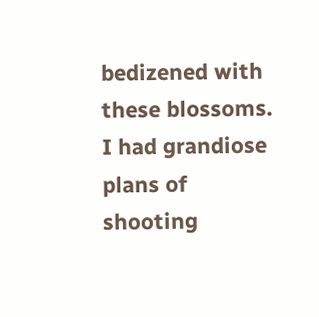bedizened with these blossoms. I had grandiose plans of shooting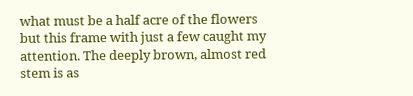what must be a half acre of the flowers but this frame with just a few caught my attention. The deeply brown, almost red stem is as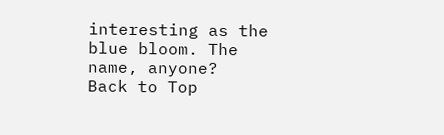interesting as the blue bloom. The name, anyone?
Back to Top